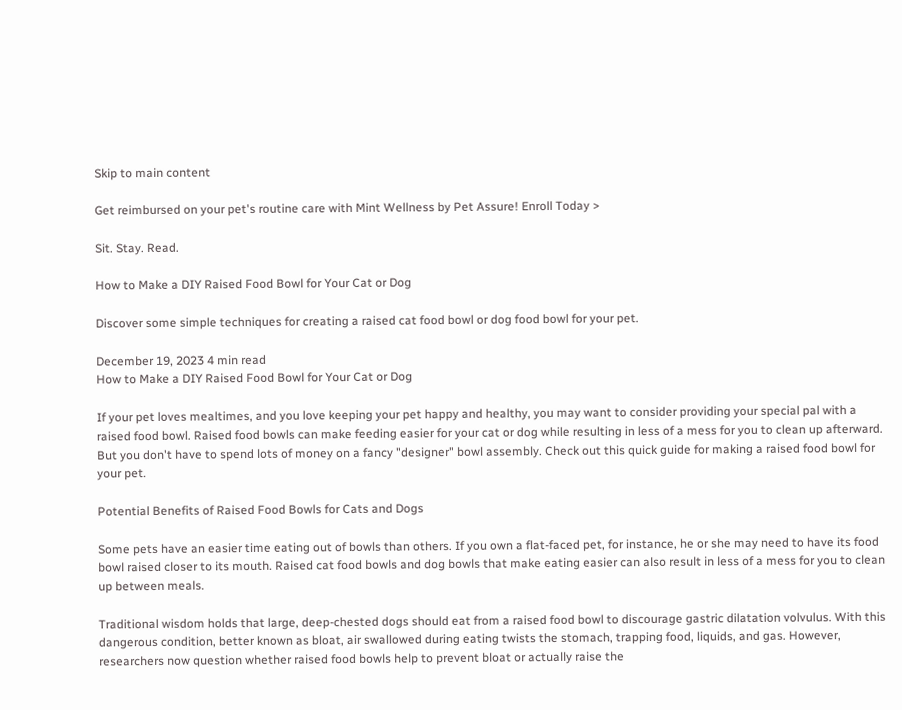Skip to main content

Get reimbursed on your pet's routine care with Mint Wellness by Pet Assure! Enroll Today >

Sit. Stay. Read.

How to Make a DIY Raised Food Bowl for Your Cat or Dog

Discover some simple techniques for creating a raised cat food bowl or dog food bowl for your pet.

December 19, 2023 4 min read
How to Make a DIY Raised Food Bowl for Your Cat or Dog

If your pet loves mealtimes, and you love keeping your pet happy and healthy, you may want to consider providing your special pal with a raised food bowl. Raised food bowls can make feeding easier for your cat or dog while resulting in less of a mess for you to clean up afterward. But you don't have to spend lots of money on a fancy "designer" bowl assembly. Check out this quick guide for making a raised food bowl for your pet.

Potential Benefits of Raised Food Bowls for Cats and Dogs

Some pets have an easier time eating out of bowls than others. If you own a flat-faced pet, for instance, he or she may need to have its food bowl raised closer to its mouth. Raised cat food bowls and dog bowls that make eating easier can also result in less of a mess for you to clean up between meals.

Traditional wisdom holds that large, deep-chested dogs should eat from a raised food bowl to discourage gastric dilatation volvulus. With this dangerous condition, better known as bloat, air swallowed during eating twists the stomach, trapping food, liquids, and gas. However, researchers now question whether raised food bowls help to prevent bloat or actually raise the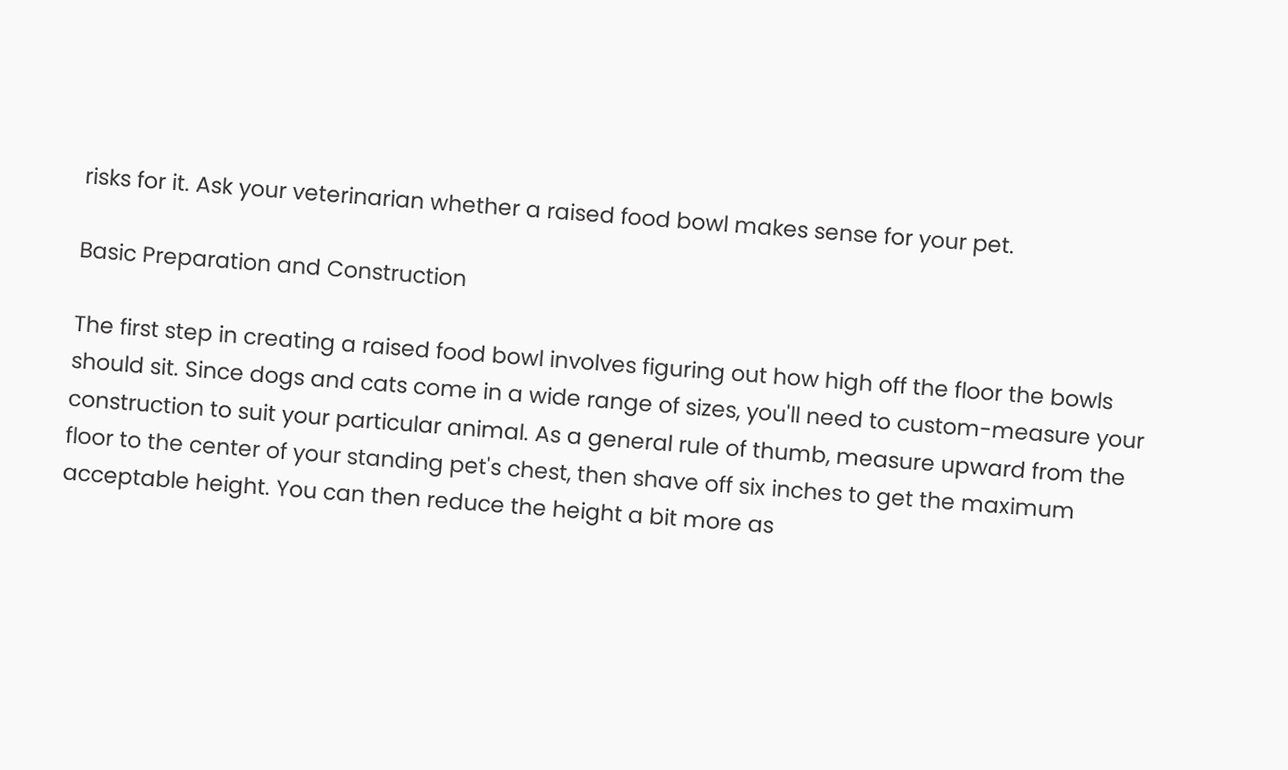risks for it. Ask your veterinarian whether a raised food bowl makes sense for your pet.

Basic Preparation and Construction

The first step in creating a raised food bowl involves figuring out how high off the floor the bowls should sit. Since dogs and cats come in a wide range of sizes, you'll need to custom-measure your construction to suit your particular animal. As a general rule of thumb, measure upward from the floor to the center of your standing pet's chest, then shave off six inches to get the maximum acceptable height. You can then reduce the height a bit more as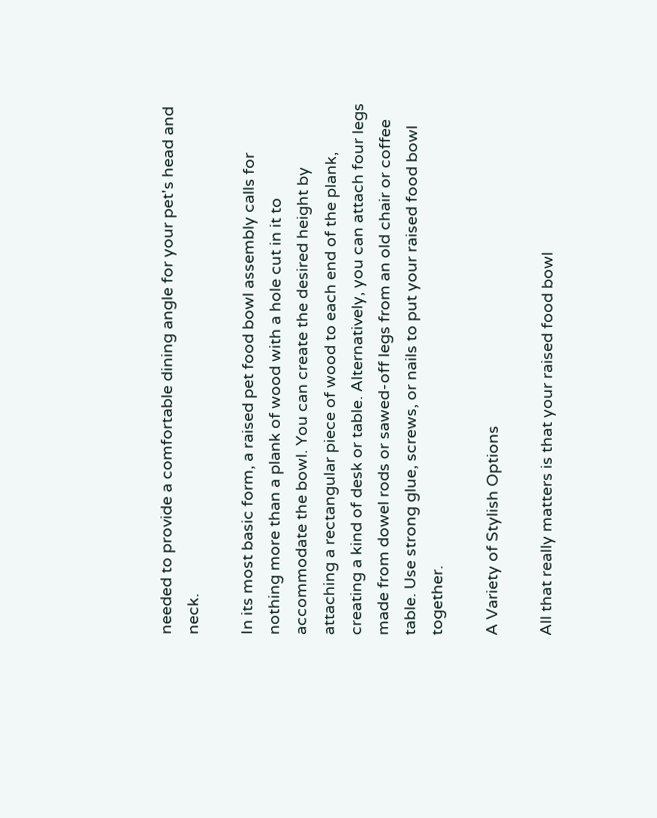needed to provide a comfortable dining angle for your pet's head and neck.

In its most basic form, a raised pet food bowl assembly calls for nothing more than a plank of wood with a hole cut in it to accommodate the bowl. You can create the desired height by attaching a rectangular piece of wood to each end of the plank, creating a kind of desk or table. Alternatively, you can attach four legs made from dowel rods or sawed-off legs from an old chair or coffee table. Use strong glue, screws, or nails to put your raised food bowl together.

A Variety of Stylish Options

All that really matters is that your raised food bowl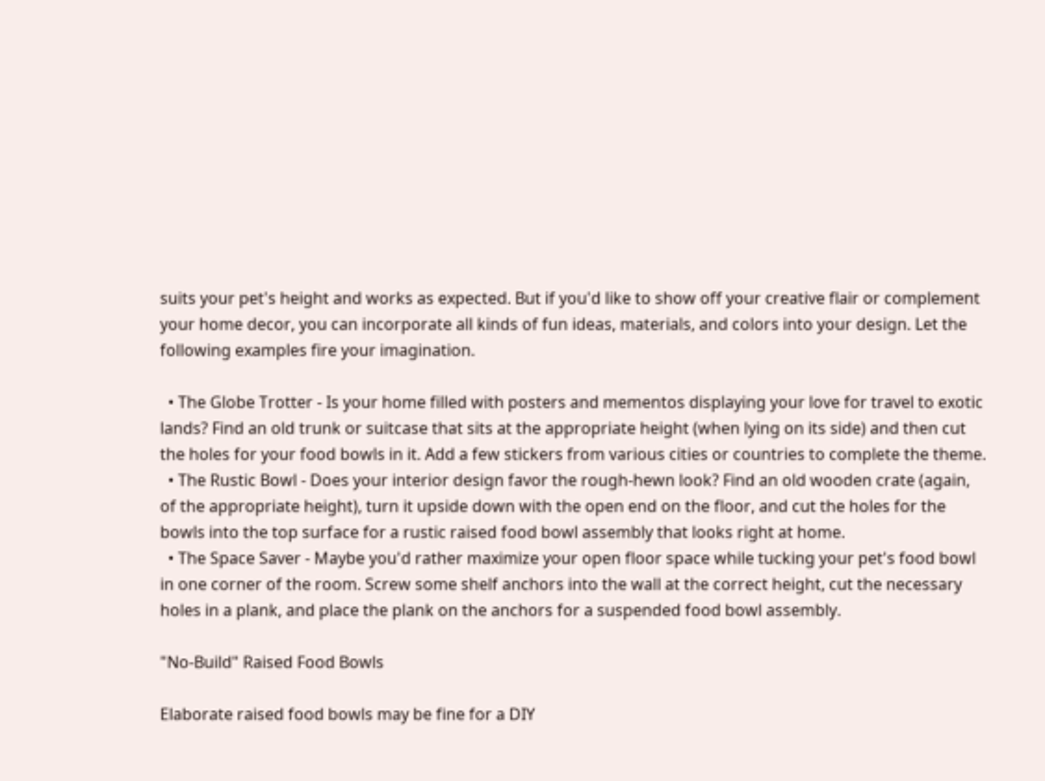suits your pet's height and works as expected. But if you'd like to show off your creative flair or complement your home decor, you can incorporate all kinds of fun ideas, materials, and colors into your design. Let the following examples fire your imagination.

  • The Globe Trotter - Is your home filled with posters and mementos displaying your love for travel to exotic lands? Find an old trunk or suitcase that sits at the appropriate height (when lying on its side) and then cut the holes for your food bowls in it. Add a few stickers from various cities or countries to complete the theme.
  • The Rustic Bowl - Does your interior design favor the rough-hewn look? Find an old wooden crate (again, of the appropriate height), turn it upside down with the open end on the floor, and cut the holes for the bowls into the top surface for a rustic raised food bowl assembly that looks right at home.
  • The Space Saver - Maybe you'd rather maximize your open floor space while tucking your pet's food bowl in one corner of the room. Screw some shelf anchors into the wall at the correct height, cut the necessary holes in a plank, and place the plank on the anchors for a suspended food bowl assembly.

"No-Build" Raised Food Bowls

Elaborate raised food bowls may be fine for a DIY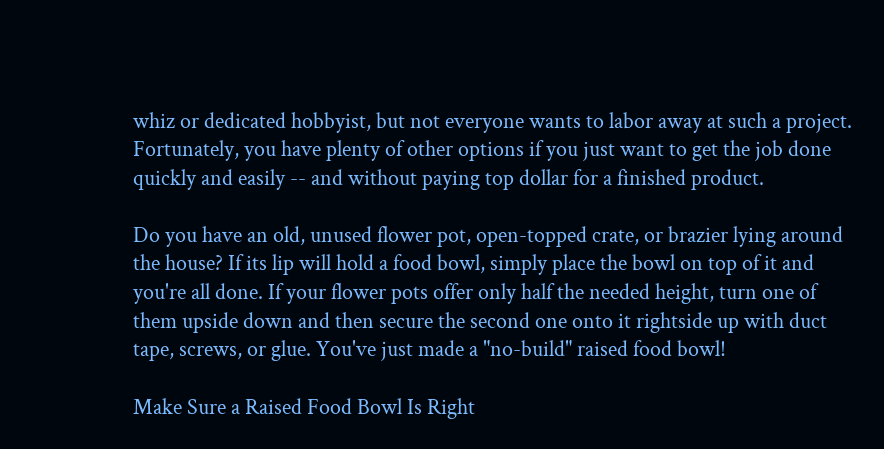whiz or dedicated hobbyist, but not everyone wants to labor away at such a project. Fortunately, you have plenty of other options if you just want to get the job done quickly and easily -- and without paying top dollar for a finished product.

Do you have an old, unused flower pot, open-topped crate, or brazier lying around the house? If its lip will hold a food bowl, simply place the bowl on top of it and you're all done. If your flower pots offer only half the needed height, turn one of them upside down and then secure the second one onto it rightside up with duct tape, screws, or glue. You've just made a "no-build" raised food bowl!

Make Sure a Raised Food Bowl Is Right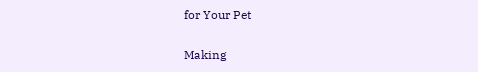for Your Pet

Making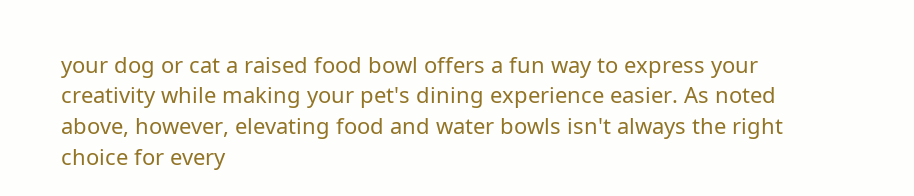your dog or cat a raised food bowl offers a fun way to express your creativity while making your pet's dining experience easier. As noted above, however, elevating food and water bowls isn't always the right choice for every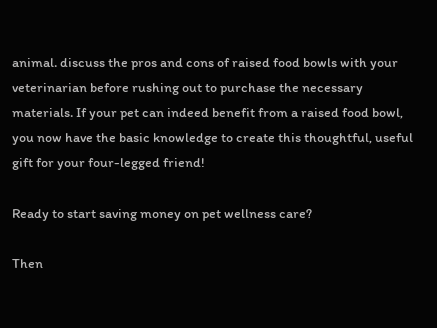animal. discuss the pros and cons of raised food bowls with your veterinarian before rushing out to purchase the necessary materials. If your pet can indeed benefit from a raised food bowl, you now have the basic knowledge to create this thoughtful, useful gift for your four-legged friend!

Ready to start saving money on pet wellness care?

Then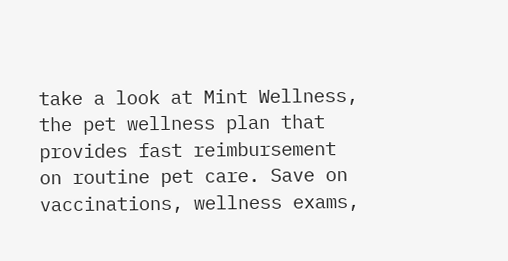take a look at Mint Wellness, the pet wellness plan that provides fast reimbursement on routine pet care. Save on vaccinations, wellness exams,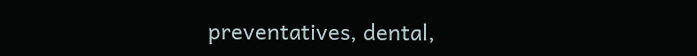preventatives, dental,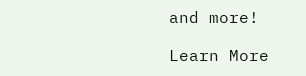and more!

Learn More